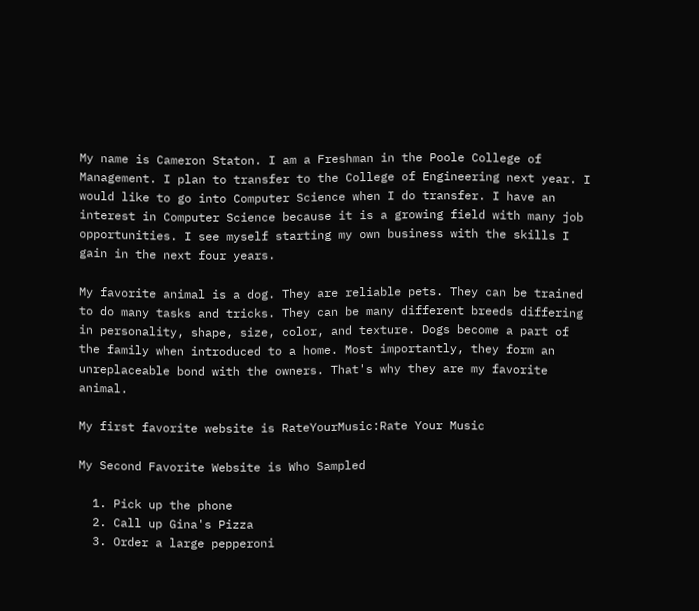My name is Cameron Staton. I am a Freshman in the Poole College of Management. I plan to transfer to the College of Engineering next year. I would like to go into Computer Science when I do transfer. I have an interest in Computer Science because it is a growing field with many job opportunities. I see myself starting my own business with the skills I gain in the next four years.

My favorite animal is a dog. They are reliable pets. They can be trained to do many tasks and tricks. They can be many different breeds differing in personality, shape, size, color, and texture. Dogs become a part of the family when introduced to a home. Most importantly, they form an unreplaceable bond with the owners. That's why they are my favorite animal.

My first favorite website is RateYourMusic:Rate Your Music

My Second Favorite Website is Who Sampled

  1. Pick up the phone
  2. Call up Gina's Pizza
  3. Order a large pepperoni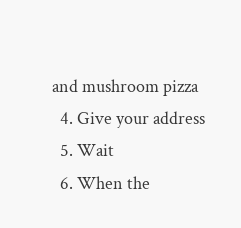and mushroom pizza
  4. Give your address
  5. Wait
  6. When the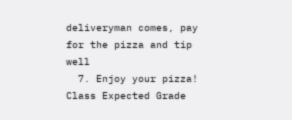deliveryman comes, pay for the pizza and tip well
  7. Enjoy your pizza!
Class Expected Grade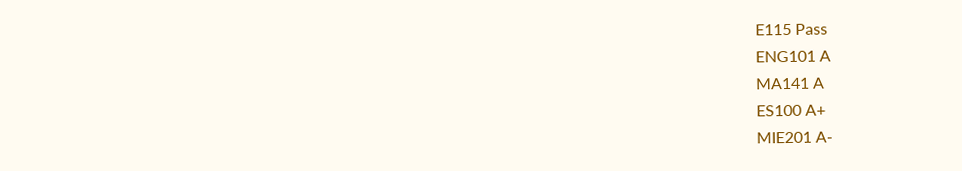E115 Pass
ENG101 A
MA141 A
ES100 A+
MIE201 A-